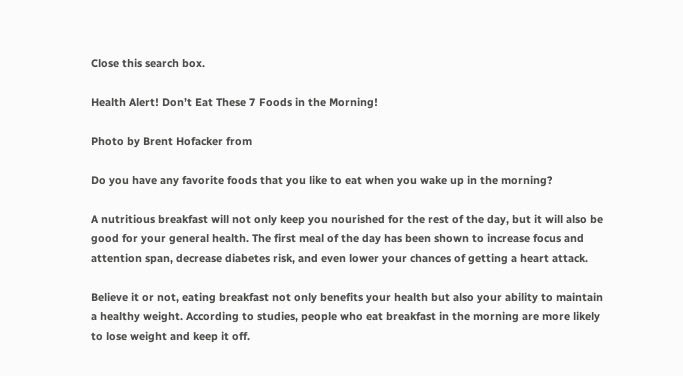Close this search box.

Health Alert! Don’t Eat These 7 Foods in the Morning!

Photo by Brent Hofacker from

Do you have any favorite foods that you like to eat when you wake up in the morning?

A nutritious breakfast will not only keep you nourished for the rest of the day, but it will also be good for your general health. The first meal of the day has been shown to increase focus and attention span, decrease diabetes risk, and even lower your chances of getting a heart attack.

Believe it or not, eating breakfast not only benefits your health but also your ability to maintain a healthy weight. According to studies, people who eat breakfast in the morning are more likely to lose weight and keep it off.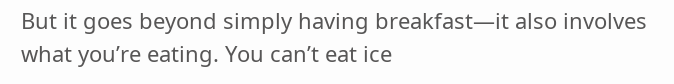But it goes beyond simply having breakfast—it also involves what you’re eating. You can’t eat ice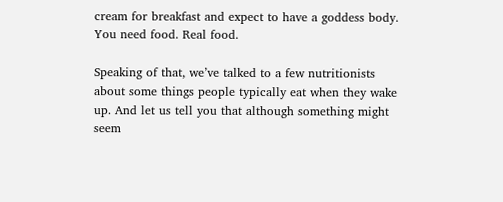cream for breakfast and expect to have a goddess body. You need food. Real food.

Speaking of that, we’ve talked to a few nutritionists about some things people typically eat when they wake up. And let us tell you that although something might seem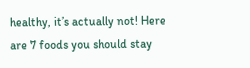healthy, it’s actually not! Here are 7 foods you should stay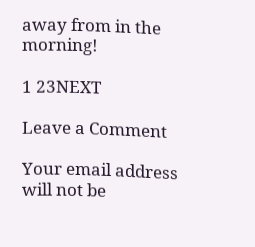away from in the morning!

1 23NEXT

Leave a Comment

Your email address will not be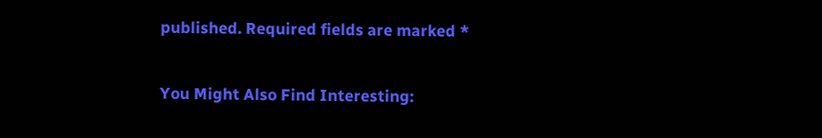published. Required fields are marked *

You Might Also Find Interesting: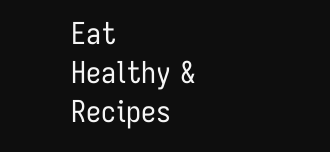Eat Healthy & Recipes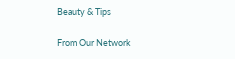Beauty & Tips

From Our Network